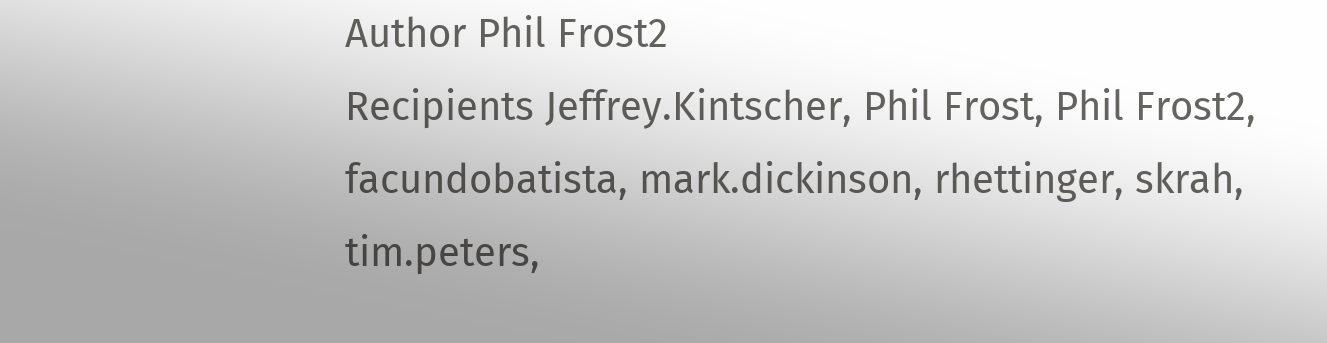Author Phil Frost2
Recipients Jeffrey.Kintscher, Phil Frost, Phil Frost2, facundobatista, mark.dickinson, rhettinger, skrah, tim.peters,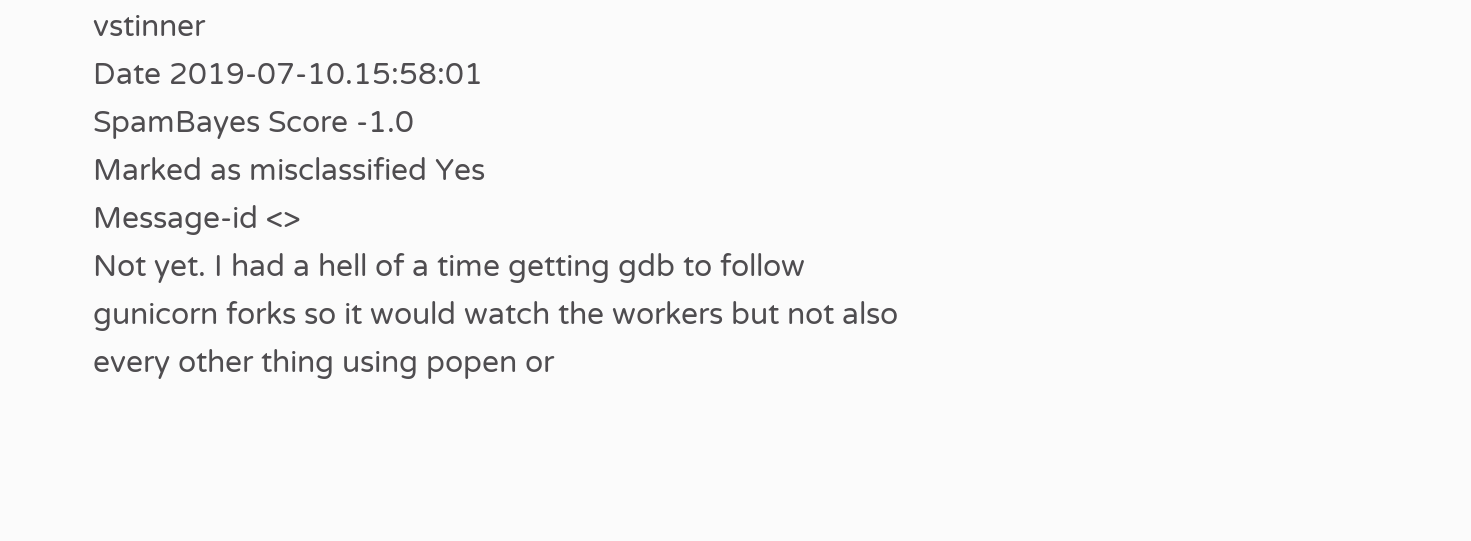vstinner
Date 2019-07-10.15:58:01
SpamBayes Score -1.0
Marked as misclassified Yes
Message-id <>
Not yet. I had a hell of a time getting gdb to follow gunicorn forks so it would watch the workers but not also every other thing using popen or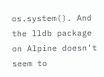os.system(). And the lldb package on Alpine doesn't seem to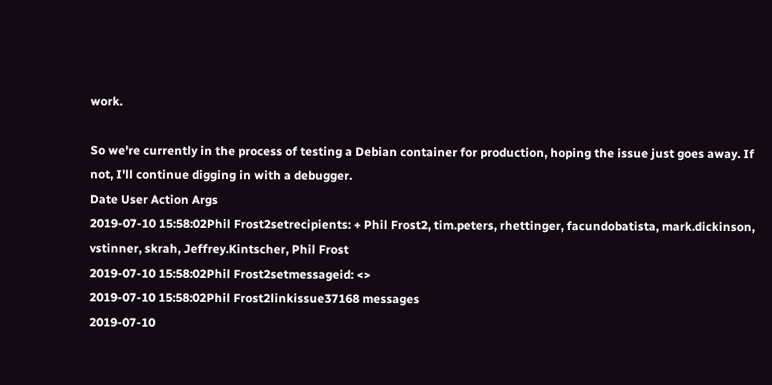work.

So we're currently in the process of testing a Debian container for production, hoping the issue just goes away. If not, I'll continue digging in with a debugger.
Date User Action Args
2019-07-10 15:58:02Phil Frost2setrecipients: + Phil Frost2, tim.peters, rhettinger, facundobatista, mark.dickinson, vstinner, skrah, Jeffrey.Kintscher, Phil Frost
2019-07-10 15:58:02Phil Frost2setmessageid: <>
2019-07-10 15:58:02Phil Frost2linkissue37168 messages
2019-07-10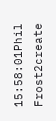15:58:01Phil Frost2create